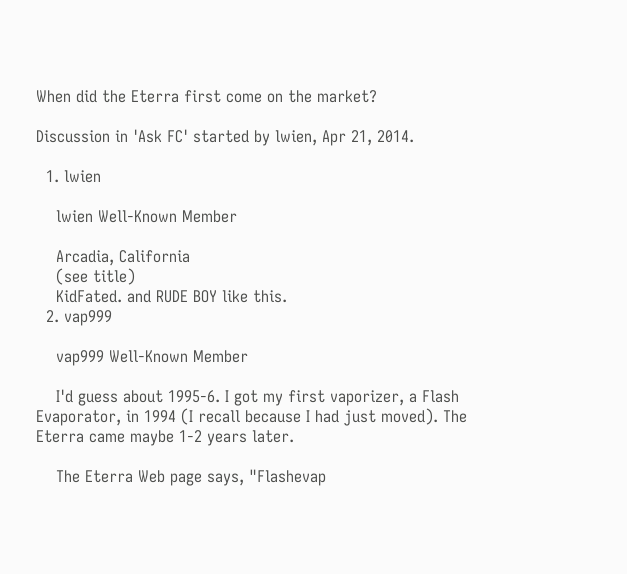When did the Eterra first come on the market?

Discussion in 'Ask FC' started by lwien, Apr 21, 2014.

  1. lwien

    lwien Well-Known Member

    Arcadia, California
    (see title)
    KidFated. and RUDE BOY like this.
  2. vap999

    vap999 Well-Known Member

    I'd guess about 1995-6. I got my first vaporizer, a Flash Evaporator, in 1994 (I recall because I had just moved). The Eterra came maybe 1-2 years later.

    The Eterra Web page says, "Flashevap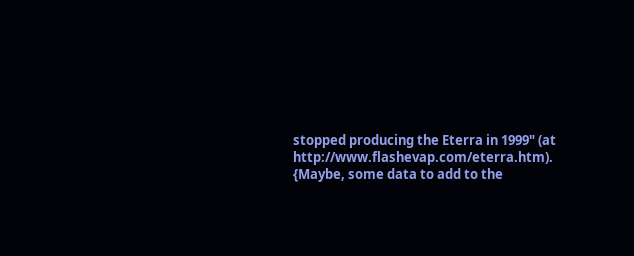stopped producing the Eterra in 1999" (at http://www.flashevap.com/eterra.htm). {Maybe, some data to add to the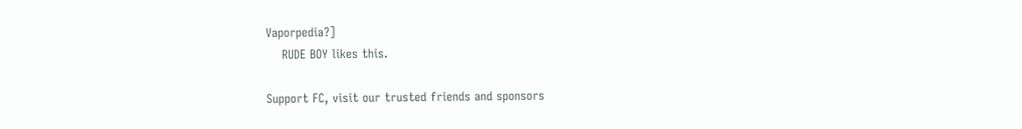Vaporpedia?]
    RUDE BOY likes this.

Support FC, visit our trusted friends and sponsors